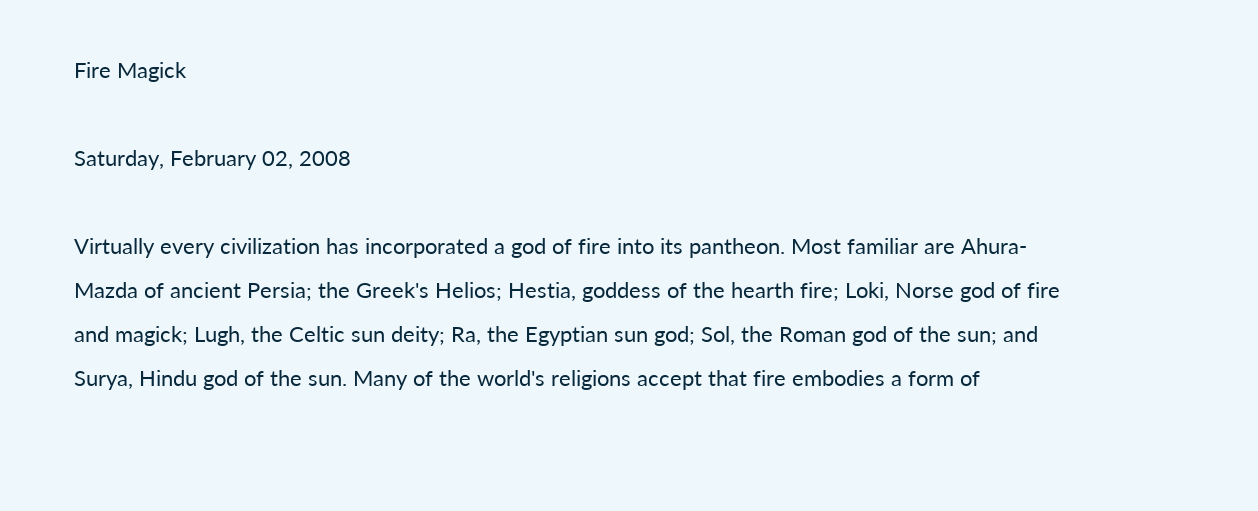Fire Magick

Saturday, February 02, 2008

Virtually every civilization has incorporated a god of fire into its pantheon. Most familiar are Ahura-Mazda of ancient Persia; the Greek's Helios; Hestia, goddess of the hearth fire; Loki, Norse god of fire and magick; Lugh, the Celtic sun deity; Ra, the Egyptian sun god; Sol, the Roman god of the sun; and Surya, Hindu god of the sun. Many of the world's religions accept that fire embodies a form of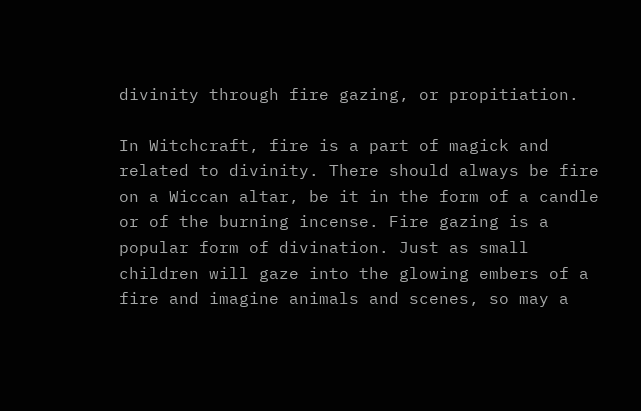divinity through fire gazing, or propitiation.

In Witchcraft, fire is a part of magick and related to divinity. There should always be fire on a Wiccan altar, be it in the form of a candle or of the burning incense. Fire gazing is a popular form of divination. Just as small children will gaze into the glowing embers of a fire and imagine animals and scenes, so may a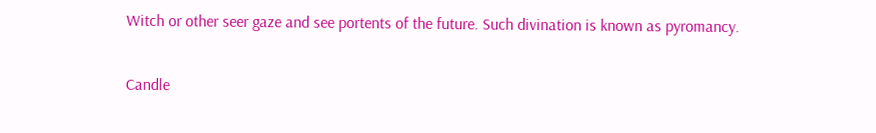Witch or other seer gaze and see portents of the future. Such divination is known as pyromancy.

Candle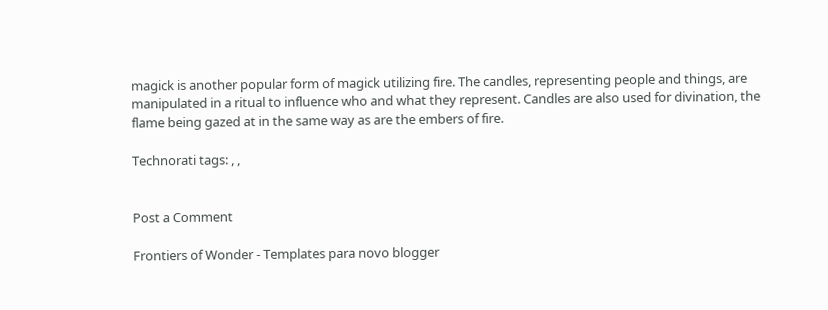magick is another popular form of magick utilizing fire. The candles, representing people and things, are manipulated in a ritual to influence who and what they represent. Candles are also used for divination, the flame being gazed at in the same way as are the embers of fire.

Technorati tags: , ,


Post a Comment

Frontiers of Wonder - Templates para novo blogger